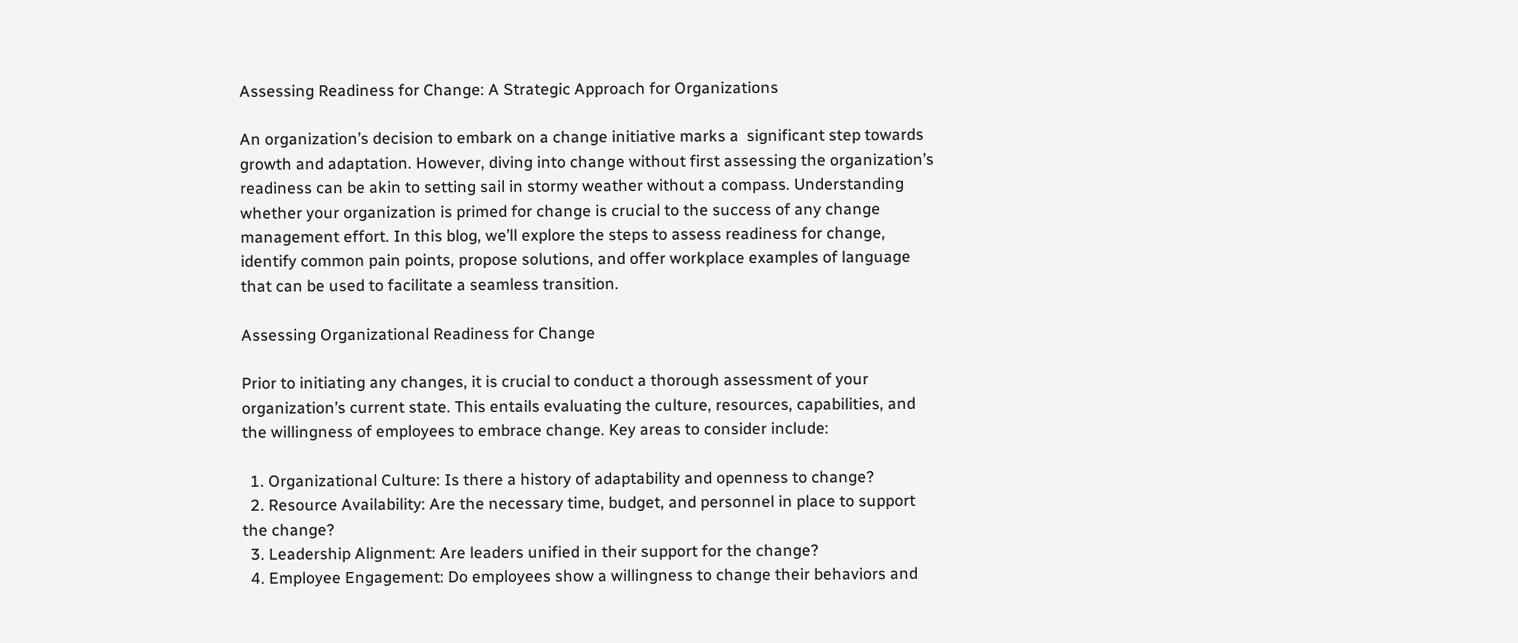Assessing Readiness for Change: A Strategic Approach for Organizations

An organization’s decision to embark on a change initiative marks a  significant step towards growth and adaptation. However, diving into change without first assessing the organization’s readiness can be akin to setting sail in stormy weather without a compass. Understanding whether your organization is primed for change is crucial to the success of any change management effort. In this blog, we’ll explore the steps to assess readiness for change, identify common pain points, propose solutions, and offer workplace examples of language that can be used to facilitate a seamless transition.

Assessing Organizational Readiness for Change

Prior to initiating any changes, it is crucial to conduct a thorough assessment of your organization’s current state. This entails evaluating the culture, resources, capabilities, and the willingness of employees to embrace change. Key areas to consider include:

  1. Organizational Culture: Is there a history of adaptability and openness to change?
  2. Resource Availability: Are the necessary time, budget, and personnel in place to support the change?
  3. Leadership Alignment: Are leaders unified in their support for the change?
  4. Employee Engagement: Do employees show a willingness to change their behaviors and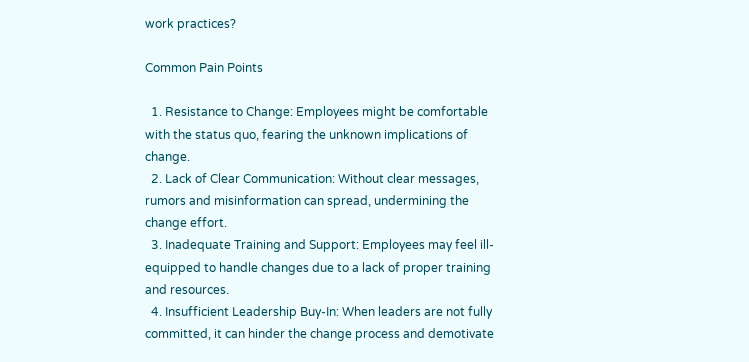work practices?

Common Pain Points

  1. Resistance to Change: Employees might be comfortable with the status quo, fearing the unknown implications of change.
  2. Lack of Clear Communication: Without clear messages, rumors and misinformation can spread, undermining the change effort.
  3. Inadequate Training and Support: Employees may feel ill-equipped to handle changes due to a lack of proper training and resources.
  4. Insufficient Leadership Buy-In: When leaders are not fully committed, it can hinder the change process and demotivate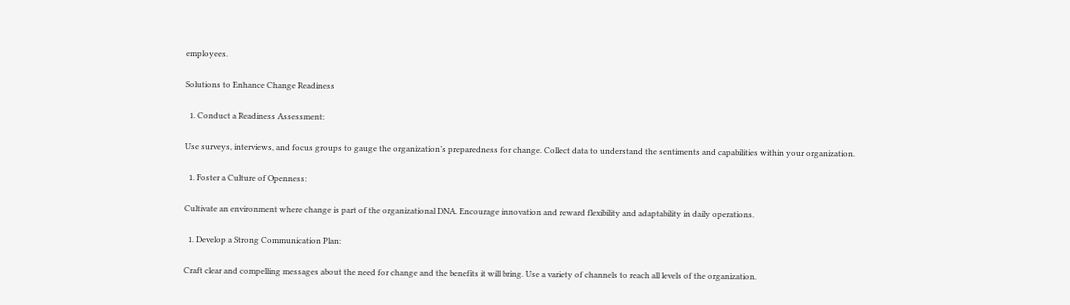employees.

Solutions to Enhance Change Readiness

  1. Conduct a Readiness Assessment:

Use surveys, interviews, and focus groups to gauge the organization’s preparedness for change. Collect data to understand the sentiments and capabilities within your organization.

  1. Foster a Culture of Openness:

Cultivate an environment where change is part of the organizational DNA. Encourage innovation and reward flexibility and adaptability in daily operations.

  1. Develop a Strong Communication Plan:

Craft clear and compelling messages about the need for change and the benefits it will bring. Use a variety of channels to reach all levels of the organization.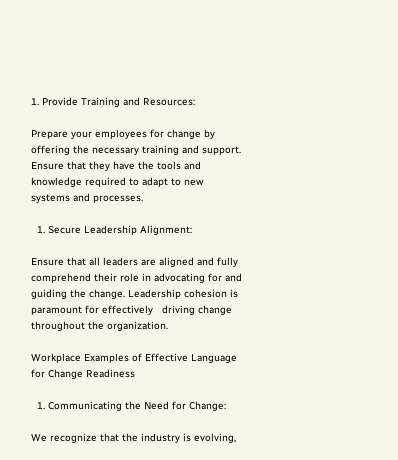1. Provide Training and Resources:

Prepare your employees for change by offering the necessary training and support. Ensure that they have the tools and knowledge required to adapt to new systems and processes.

  1. Secure Leadership Alignment:

Ensure that all leaders are aligned and fully comprehend their role in advocating for and guiding the change. Leadership cohesion is paramount for effectively   driving change throughout the organization.

Workplace Examples of Effective Language for Change Readiness

  1. Communicating the Need for Change:

We recognize that the industry is evolving,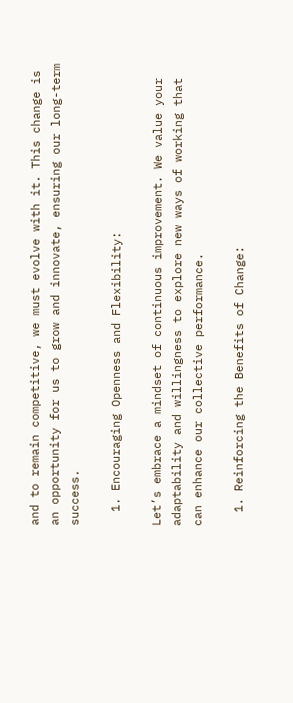and to remain competitive, we must evolve with it. This change is an opportunity for us to grow and innovate, ensuring our long-term success.

  1. Encouraging Openness and Flexibility:

Let’s embrace a mindset of continuous improvement. We value your adaptability and willingness to explore new ways of working that can enhance our collective performance.

  1. Reinforcing the Benefits of Change: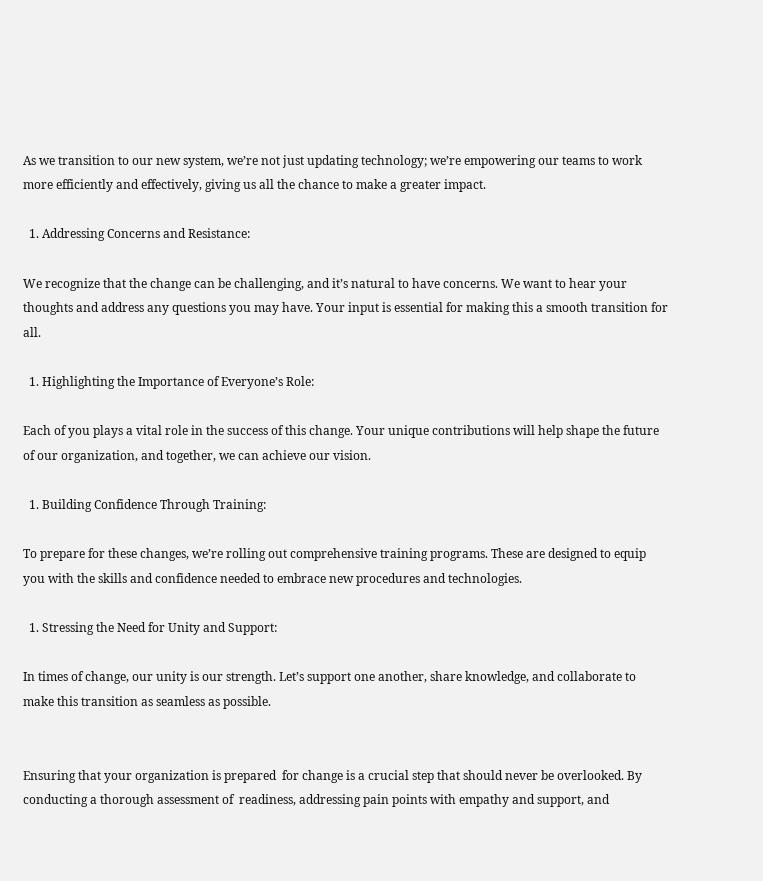As we transition to our new system, we’re not just updating technology; we’re empowering our teams to work more efficiently and effectively, giving us all the chance to make a greater impact.

  1. Addressing Concerns and Resistance:

We recognize that the change can be challenging, and it’s natural to have concerns. We want to hear your thoughts and address any questions you may have. Your input is essential for making this a smooth transition for all.

  1. Highlighting the Importance of Everyone’s Role:

Each of you plays a vital role in the success of this change. Your unique contributions will help shape the future of our organization, and together, we can achieve our vision.

  1. Building Confidence Through Training:

To prepare for these changes, we’re rolling out comprehensive training programs. These are designed to equip you with the skills and confidence needed to embrace new procedures and technologies.

  1. Stressing the Need for Unity and Support:

In times of change, our unity is our strength. Let’s support one another, share knowledge, and collaborate to make this transition as seamless as possible.


Ensuring that your organization is prepared  for change is a crucial step that should never be overlooked. By conducting a thorough assessment of  readiness, addressing pain points with empathy and support, and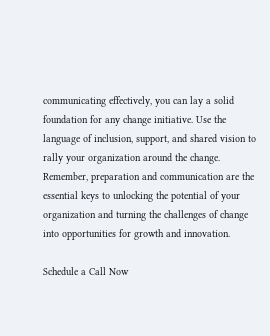communicating effectively, you can lay a solid foundation for any change initiative. Use the language of inclusion, support, and shared vision to rally your organization around the change. Remember, preparation and communication are the essential keys to unlocking the potential of your organization and turning the challenges of change into opportunities for growth and innovation.

Schedule a Call Now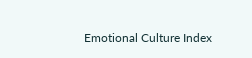Emotional Culture Index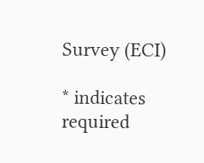Survey (ECI)

* indicates required